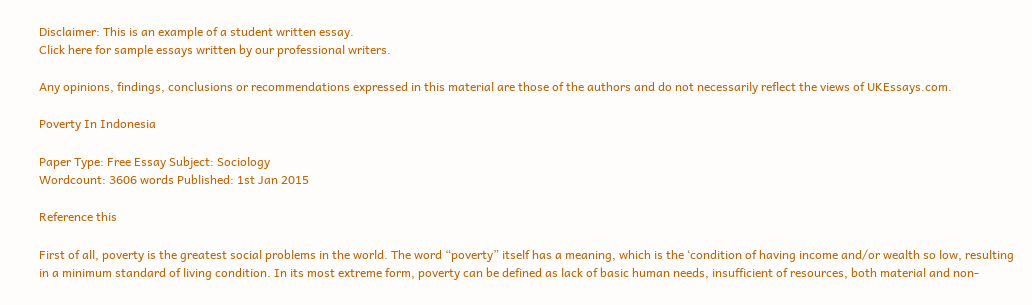Disclaimer: This is an example of a student written essay.
Click here for sample essays written by our professional writers.

Any opinions, findings, conclusions or recommendations expressed in this material are those of the authors and do not necessarily reflect the views of UKEssays.com.

Poverty In Indonesia

Paper Type: Free Essay Subject: Sociology
Wordcount: 3606 words Published: 1st Jan 2015

Reference this

First of all, poverty is the greatest social problems in the world. The word “poverty” itself has a meaning, which is the ‘condition of having income and/or wealth so low, resulting in a minimum standard of living condition. In its most extreme form, poverty can be defined as lack of basic human needs, insufficient of resources, both material and non-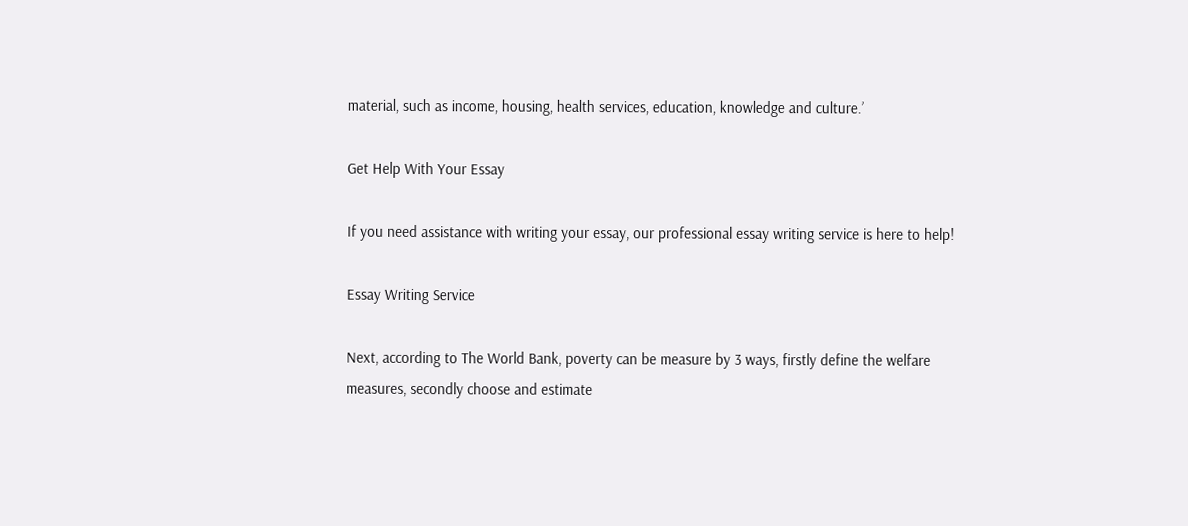material, such as income, housing, health services, education, knowledge and culture.’

Get Help With Your Essay

If you need assistance with writing your essay, our professional essay writing service is here to help!

Essay Writing Service

Next, according to The World Bank, poverty can be measure by 3 ways, firstly define the welfare measures, secondly choose and estimate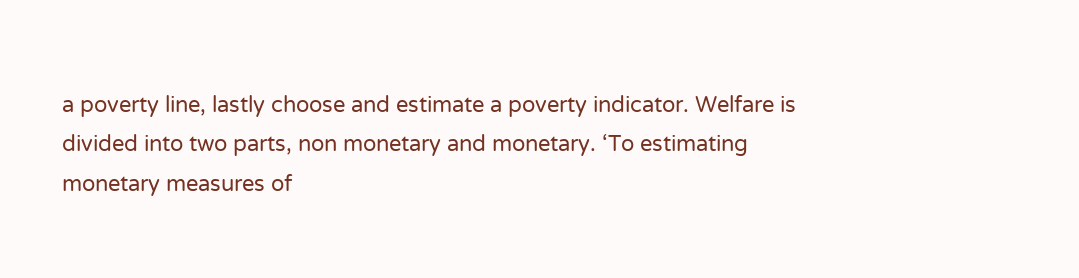a poverty line, lastly choose and estimate a poverty indicator. Welfare is divided into two parts, non monetary and monetary. ‘To estimating monetary measures of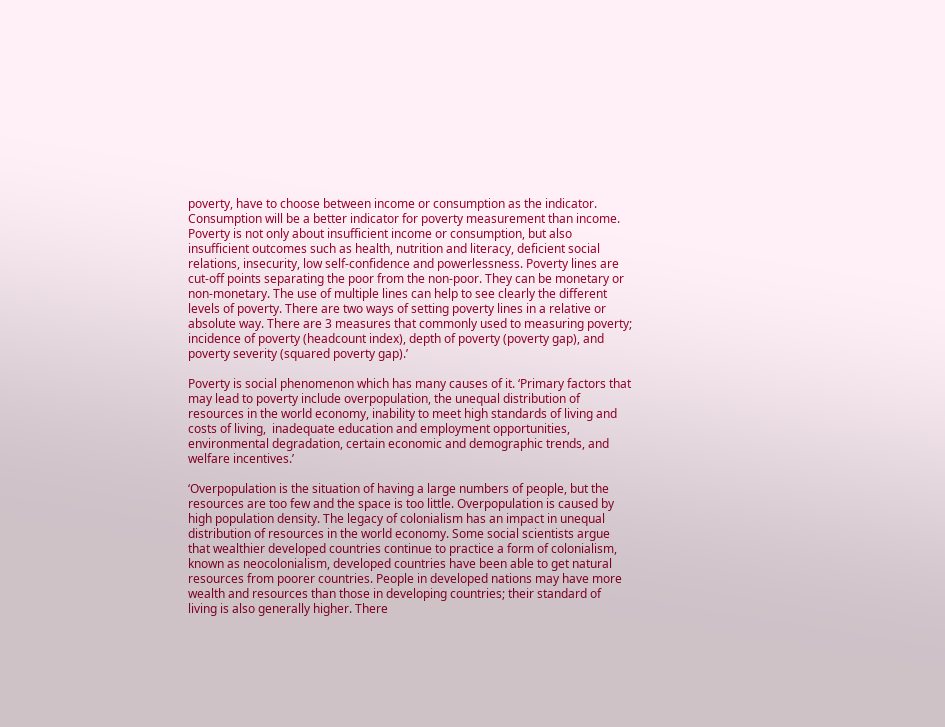poverty, have to choose between income or consumption as the indicator. Consumption will be a better indicator for poverty measurement than income. Poverty is not only about insufficient income or consumption, but also insufficient outcomes such as health, nutrition and literacy, deficient social relations, insecurity, low self-confidence and powerlessness. Poverty lines are cut-off points separating the poor from the non-poor. They can be monetary or non-monetary. The use of multiple lines can help to see clearly the different levels of poverty. There are two ways of setting poverty lines in a relative or absolute way. There are 3 measures that commonly used to measuring poverty; incidence of poverty (headcount index), depth of poverty (poverty gap), and poverty severity (squared poverty gap).’

Poverty is social phenomenon which has many causes of it. ‘Primary factors that may lead to poverty include overpopulation, the unequal distribution of resources in the world economy, inability to meet high standards of living and costs of living,  inadequate education and employment opportunities, environmental degradation, certain economic and demographic trends, and welfare incentives.’

‘Overpopulation is the situation of having a large numbers of people, but the resources are too few and the space is too little. Overpopulation is caused by high population density. The legacy of colonialism has an impact in unequal distribution of resources in the world economy. Some social scientists argue that wealthier developed countries continue to practice a form of colonialism, known as neocolonialism, developed countries have been able to get natural resources from poorer countries. People in developed nations may have more wealth and resources than those in developing countries; their standard of living is also generally higher. There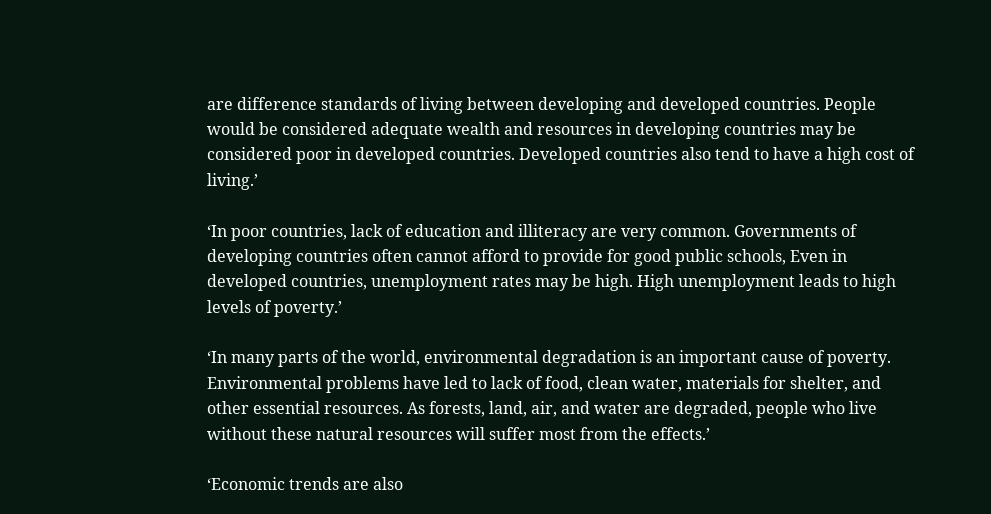are difference standards of living between developing and developed countries. People would be considered adequate wealth and resources in developing countries may be considered poor in developed countries. Developed countries also tend to have a high cost of living.’

‘In poor countries, lack of education and illiteracy are very common. Governments of developing countries often cannot afford to provide for good public schools, Even in developed countries, unemployment rates may be high. High unemployment leads to high levels of poverty.’

‘In many parts of the world, environmental degradation is an important cause of poverty. Environmental problems have led to lack of food, clean water, materials for shelter, and other essential resources. As forests, land, air, and water are degraded, people who live without these natural resources will suffer most from the effects.’

‘Economic trends are also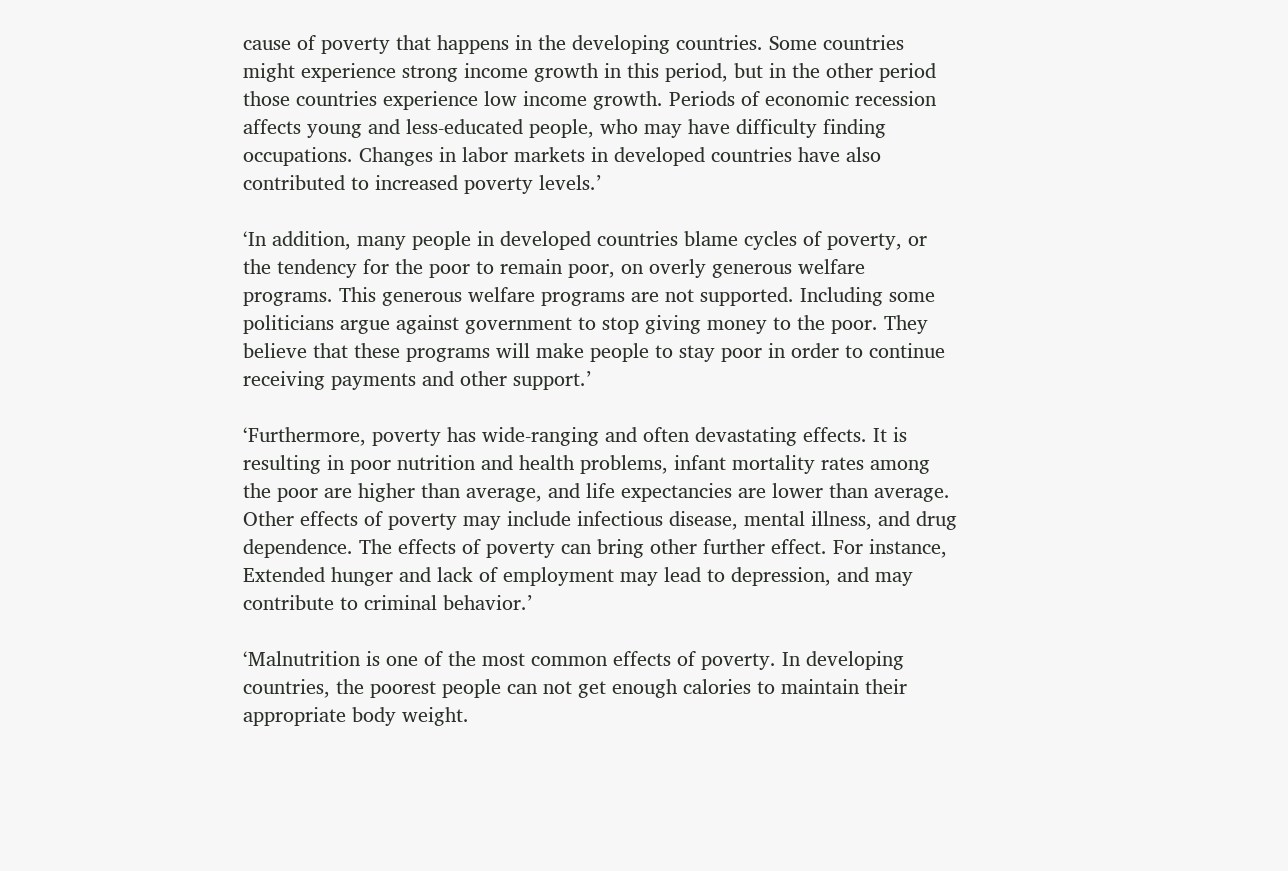cause of poverty that happens in the developing countries. Some countries might experience strong income growth in this period, but in the other period those countries experience low income growth. Periods of economic recession affects young and less-educated people, who may have difficulty finding occupations. Changes in labor markets in developed countries have also contributed to increased poverty levels.’

‘In addition, many people in developed countries blame cycles of poverty, or the tendency for the poor to remain poor, on overly generous welfare programs. This generous welfare programs are not supported. Including some politicians argue against government to stop giving money to the poor. They believe that these programs will make people to stay poor in order to continue receiving payments and other support.’

‘Furthermore, poverty has wide-ranging and often devastating effects. It is resulting in poor nutrition and health problems, infant mortality rates among the poor are higher than average, and life expectancies are lower than average. Other effects of poverty may include infectious disease, mental illness, and drug dependence. The effects of poverty can bring other further effect. For instance, Extended hunger and lack of employment may lead to depression, and may contribute to criminal behavior.’

‘Malnutrition is one of the most common effects of poverty. In developing countries, the poorest people can not get enough calories to maintain their appropriate body weight.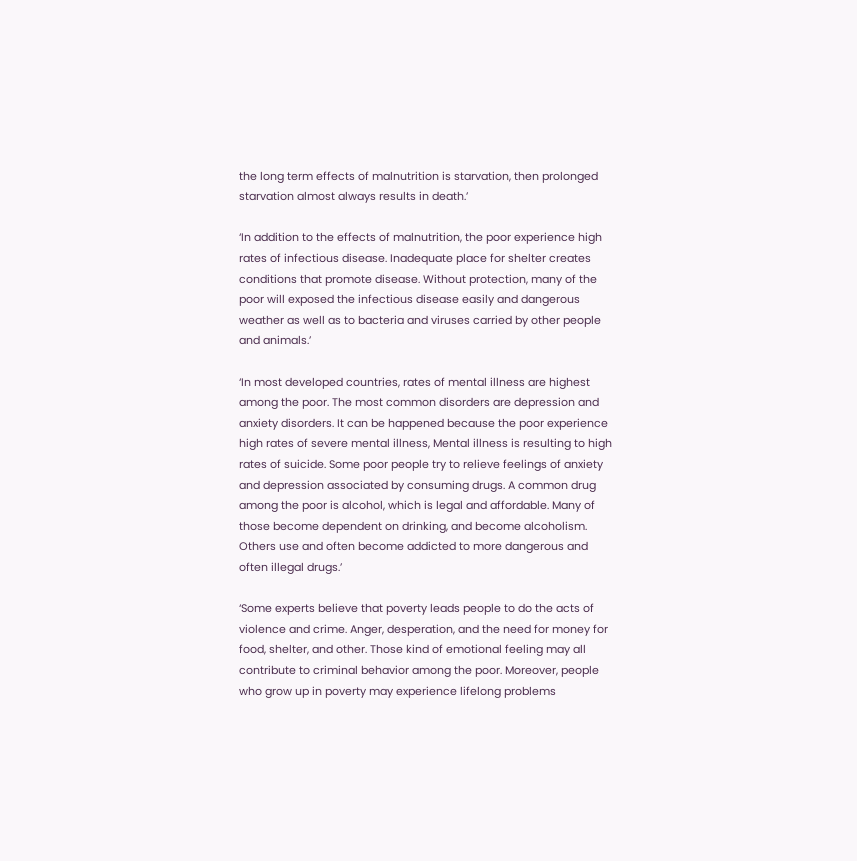the long term effects of malnutrition is starvation, then prolonged starvation almost always results in death.’

‘In addition to the effects of malnutrition, the poor experience high rates of infectious disease. Inadequate place for shelter creates conditions that promote disease. Without protection, many of the poor will exposed the infectious disease easily and dangerous weather as well as to bacteria and viruses carried by other people and animals.’

‘In most developed countries, rates of mental illness are highest among the poor. The most common disorders are depression and anxiety disorders. It can be happened because the poor experience high rates of severe mental illness, Mental illness is resulting to high rates of suicide. Some poor people try to relieve feelings of anxiety and depression associated by consuming drugs. A common drug among the poor is alcohol, which is legal and affordable. Many of those become dependent on drinking, and become alcoholism. Others use and often become addicted to more dangerous and often illegal drugs.’

‘Some experts believe that poverty leads people to do the acts of violence and crime. Anger, desperation, and the need for money for food, shelter, and other. Those kind of emotional feeling may all contribute to criminal behavior among the poor. Moreover, people who grow up in poverty may experience lifelong problems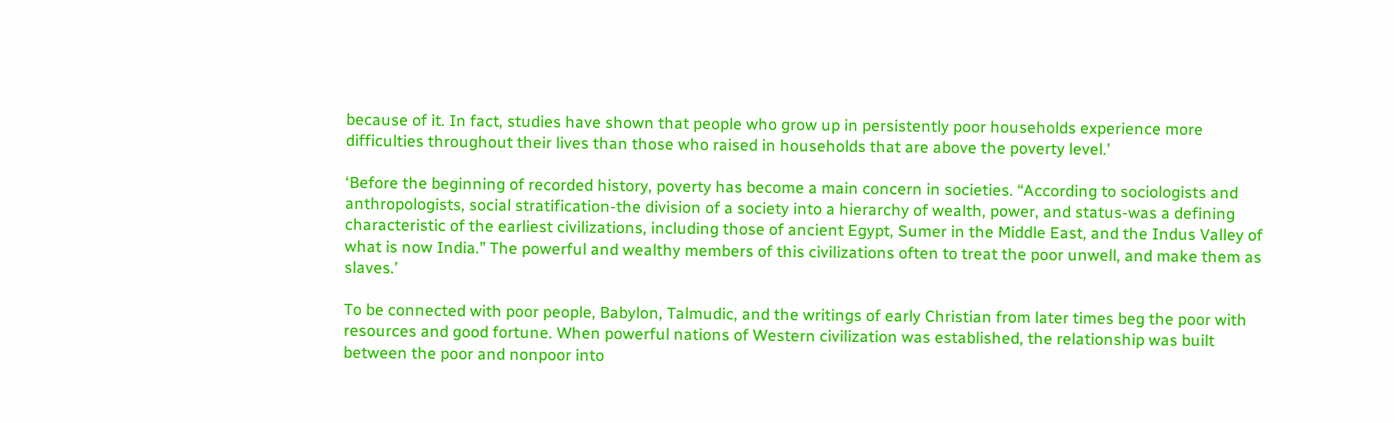because of it. In fact, studies have shown that people who grow up in persistently poor households experience more difficulties throughout their lives than those who raised in households that are above the poverty level.’

‘Before the beginning of recorded history, poverty has become a main concern in societies. “According to sociologists and anthropologists, social stratification-the division of a society into a hierarchy of wealth, power, and status-was a defining characteristic of the earliest civilizations, including those of ancient Egypt, Sumer in the Middle East, and the Indus Valley of what is now India.” The powerful and wealthy members of this civilizations often to treat the poor unwell, and make them as slaves.’

To be connected with poor people, Babylon, Talmudic, and the writings of early Christian from later times beg the poor with resources and good fortune. When powerful nations of Western civilization was established, the relationship was built between the poor and nonpoor into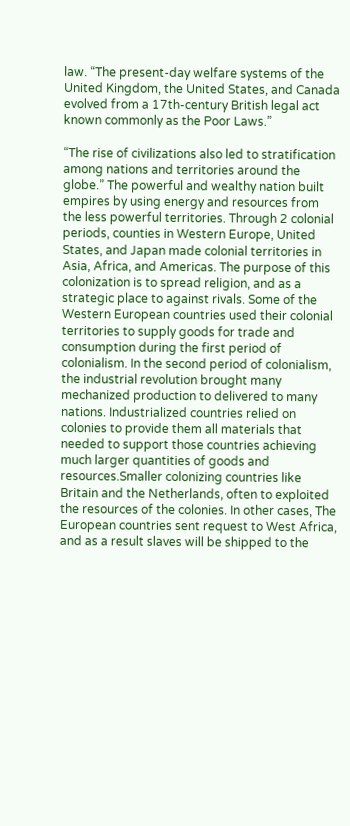law. “The present-day welfare systems of the United Kingdom, the United States, and Canada evolved from a 17th-century British legal act known commonly as the Poor Laws.”

“The rise of civilizations also led to stratification among nations and territories around the globe.” The powerful and wealthy nation built empires by using energy and resources from the less powerful territories. Through 2 colonial periods, counties in Western Europe, United States, and Japan made colonial territories in Asia, Africa, and Americas. The purpose of this colonization is to spread religion, and as a strategic place to against rivals. Some of the Western European countries used their colonial territories to supply goods for trade and consumption during the first period of colonialism. In the second period of colonialism, the industrial revolution brought many mechanized production to delivered to many nations. Industrialized countries relied on colonies to provide them all materials that needed to support those countries achieving much larger quantities of goods and resources.Smaller colonizing countries like Britain and the Netherlands, often to exploited the resources of the colonies. In other cases, The European countries sent request to West Africa, and as a result slaves will be shipped to the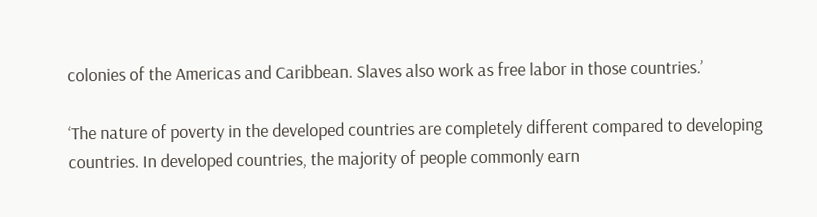colonies of the Americas and Caribbean. Slaves also work as free labor in those countries.’

‘The nature of poverty in the developed countries are completely different compared to developing countries. In developed countries, the majority of people commonly earn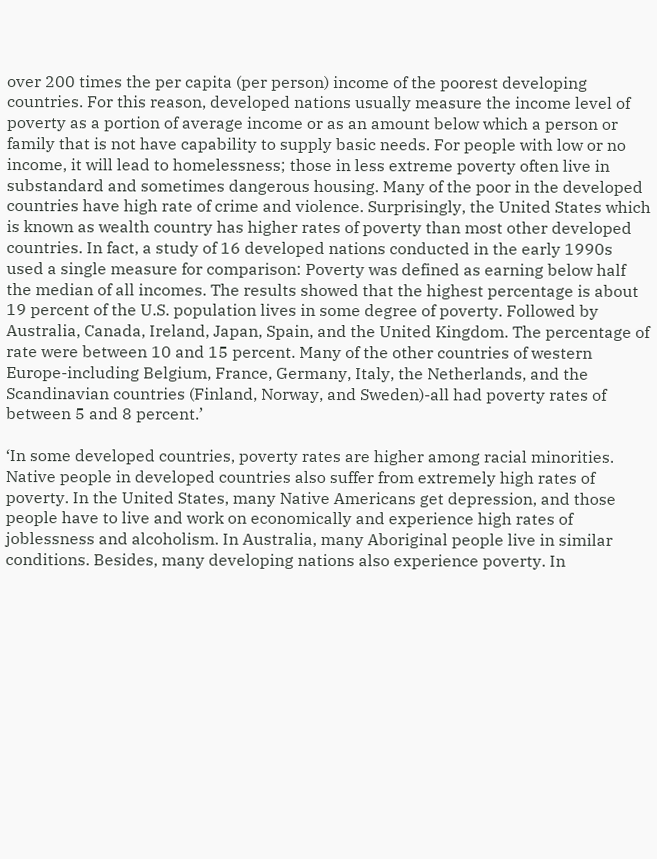over 200 times the per capita (per person) income of the poorest developing countries. For this reason, developed nations usually measure the income level of poverty as a portion of average income or as an amount below which a person or family that is not have capability to supply basic needs. For people with low or no income, it will lead to homelessness; those in less extreme poverty often live in substandard and sometimes dangerous housing. Many of the poor in the developed countries have high rate of crime and violence. Surprisingly, the United States which is known as wealth country has higher rates of poverty than most other developed countries. In fact, a study of 16 developed nations conducted in the early 1990s used a single measure for comparison: Poverty was defined as earning below half the median of all incomes. The results showed that the highest percentage is about 19 percent of the U.S. population lives in some degree of poverty. Followed by Australia, Canada, Ireland, Japan, Spain, and the United Kingdom. The percentage of rate were between 10 and 15 percent. Many of the other countries of western Europe-including Belgium, France, Germany, Italy, the Netherlands, and the Scandinavian countries (Finland, Norway, and Sweden)-all had poverty rates of between 5 and 8 percent.’

‘In some developed countries, poverty rates are higher among racial minorities. Native people in developed countries also suffer from extremely high rates of poverty. In the United States, many Native Americans get depression, and those people have to live and work on economically and experience high rates of joblessness and alcoholism. In Australia, many Aboriginal people live in similar conditions. Besides, many developing nations also experience poverty. In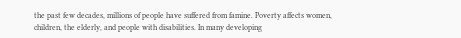the past few decades, millions of people have suffered from famine. Poverty affects women, children, the elderly, and people with disabilities. In many developing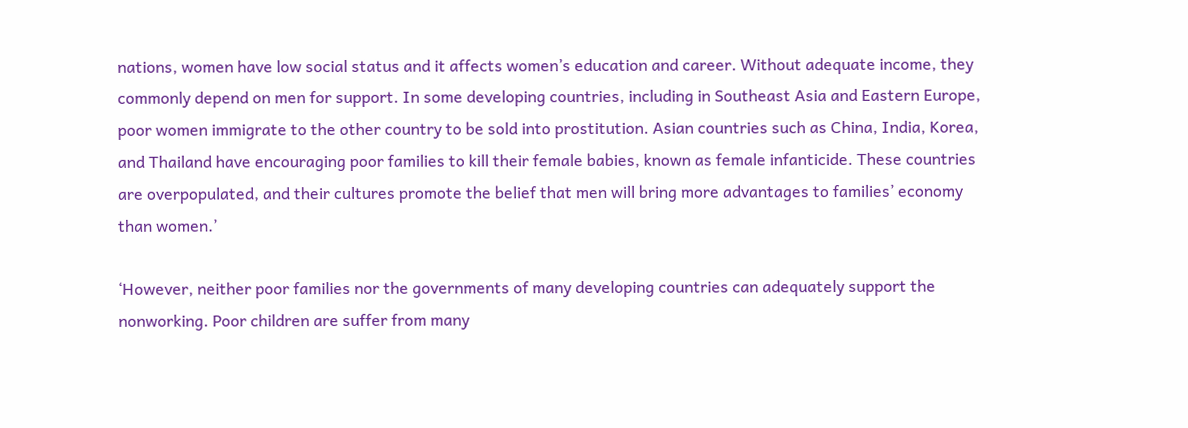nations, women have low social status and it affects women’s education and career. Without adequate income, they commonly depend on men for support. In some developing countries, including in Southeast Asia and Eastern Europe, poor women immigrate to the other country to be sold into prostitution. Asian countries such as China, India, Korea, and Thailand have encouraging poor families to kill their female babies, known as female infanticide. These countries are overpopulated, and their cultures promote the belief that men will bring more advantages to families’ economy than women.’

‘However, neither poor families nor the governments of many developing countries can adequately support the nonworking. Poor children are suffer from many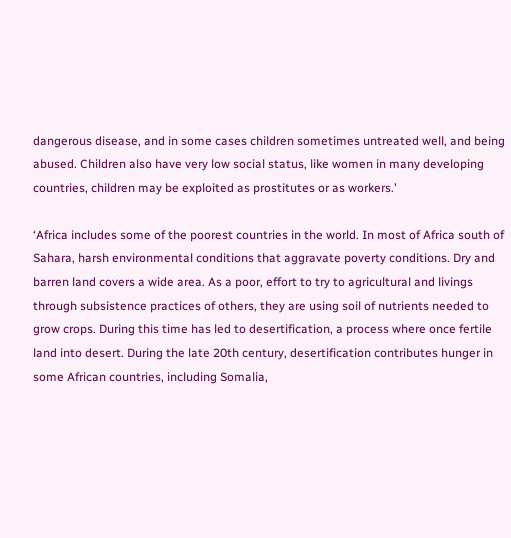dangerous disease, and in some cases children sometimes untreated well, and being abused. Children also have very low social status, like women in many developing countries, children may be exploited as prostitutes or as workers.’

‘Africa includes some of the poorest countries in the world. In most of Africa south of Sahara, harsh environmental conditions that aggravate poverty conditions. Dry and barren land covers a wide area. As a poor, effort to try to agricultural and livings through subsistence practices of others, they are using soil of nutrients needed to grow crops. During this time has led to desertification, a process where once fertile land into desert. During the late 20th century, desertification contributes hunger in some African countries, including Somalia,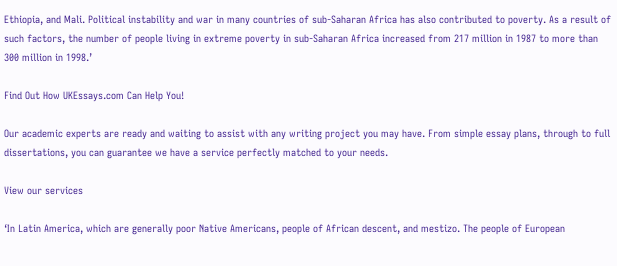Ethiopia, and Mali. Political instability and war in many countries of sub-Saharan Africa has also contributed to poverty. As a result of such factors, the number of people living in extreme poverty in sub-Saharan Africa increased from 217 million in 1987 to more than 300 million in 1998.’

Find Out How UKEssays.com Can Help You!

Our academic experts are ready and waiting to assist with any writing project you may have. From simple essay plans, through to full dissertations, you can guarantee we have a service perfectly matched to your needs.

View our services

‘In Latin America, which are generally poor Native Americans, people of African descent, and mestizo. The people of European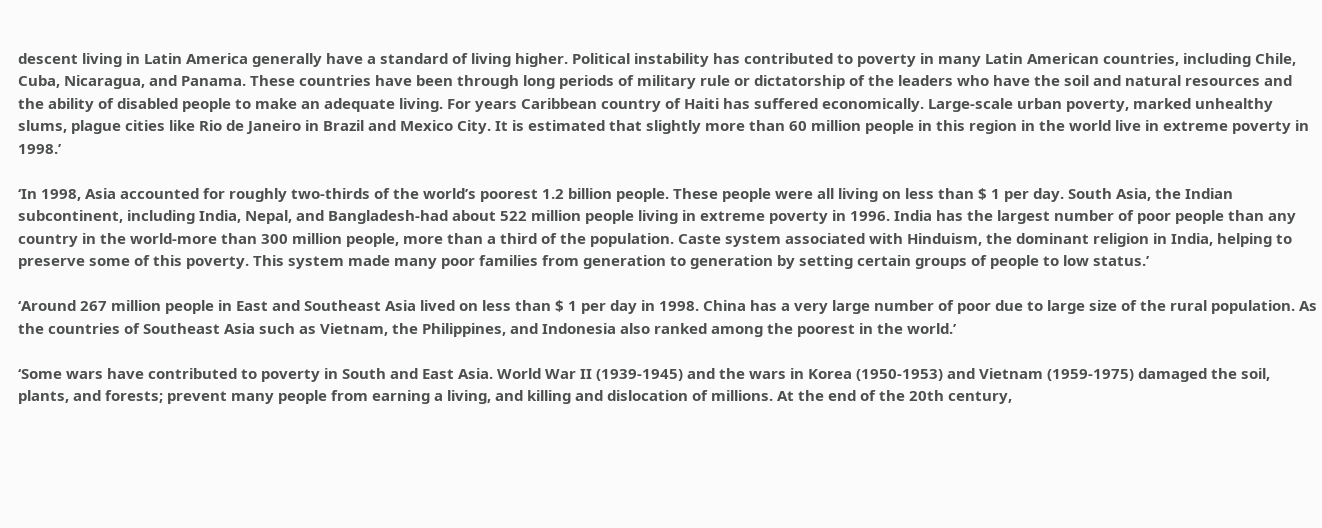descent living in Latin America generally have a standard of living higher. Political instability has contributed to poverty in many Latin American countries, including Chile, Cuba, Nicaragua, and Panama. These countries have been through long periods of military rule or dictatorship of the leaders who have the soil and natural resources and the ability of disabled people to make an adequate living. For years Caribbean country of Haiti has suffered economically. Large-scale urban poverty, marked unhealthy slums, plague cities like Rio de Janeiro in Brazil and Mexico City. It is estimated that slightly more than 60 million people in this region in the world live in extreme poverty in 1998.’

‘In 1998, Asia accounted for roughly two-thirds of the world’s poorest 1.2 billion people. These people were all living on less than $ 1 per day. South Asia, the Indian subcontinent, including India, Nepal, and Bangladesh-had about 522 million people living in extreme poverty in 1996. India has the largest number of poor people than any country in the world-more than 300 million people, more than a third of the population. Caste system associated with Hinduism, the dominant religion in India, helping to preserve some of this poverty. This system made many poor families from generation to generation by setting certain groups of people to low status.’

‘Around 267 million people in East and Southeast Asia lived on less than $ 1 per day in 1998. China has a very large number of poor due to large size of the rural population. As the countries of Southeast Asia such as Vietnam, the Philippines, and Indonesia also ranked among the poorest in the world.’

‘Some wars have contributed to poverty in South and East Asia. World War II (1939-1945) and the wars in Korea (1950-1953) and Vietnam (1959-1975) damaged the soil, plants, and forests; prevent many people from earning a living, and killing and dislocation of millions. At the end of the 20th century,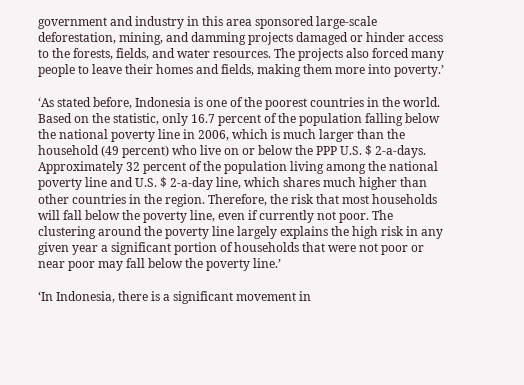government and industry in this area sponsored large-scale deforestation, mining, and damming projects damaged or hinder access to the forests, fields, and water resources. The projects also forced many people to leave their homes and fields, making them more into poverty.’

‘As stated before, Indonesia is one of the poorest countries in the world. Based on the statistic, only 16.7 percent of the population falling below the national poverty line in 2006, which is much larger than the household (49 percent) who live on or below the PPP U.S. $ 2-a-days. Approximately 32 percent of the population living among the national poverty line and U.S. $ 2-a-day line, which shares much higher than other countries in the region. Therefore, the risk that most households will fall below the poverty line, even if currently not poor. The clustering around the poverty line largely explains the high risk in any given year a significant portion of households that were not poor or near poor may fall below the poverty line.’

‘In Indonesia, there is a significant movement in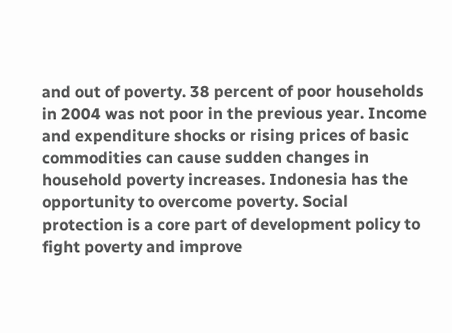and out of poverty. 38 percent of poor households in 2004 was not poor in the previous year. Income and expenditure shocks or rising prices of basic commodities can cause sudden changes in household poverty increases. Indonesia has the opportunity to overcome poverty. Social protection is a core part of development policy to fight poverty and improve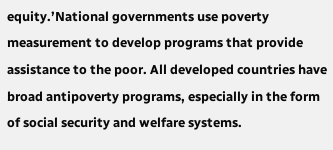equity.’National governments use poverty measurement to develop programs that provide assistance to the poor. All developed countries have broad antipoverty programs, especially in the form of social security and welfare systems.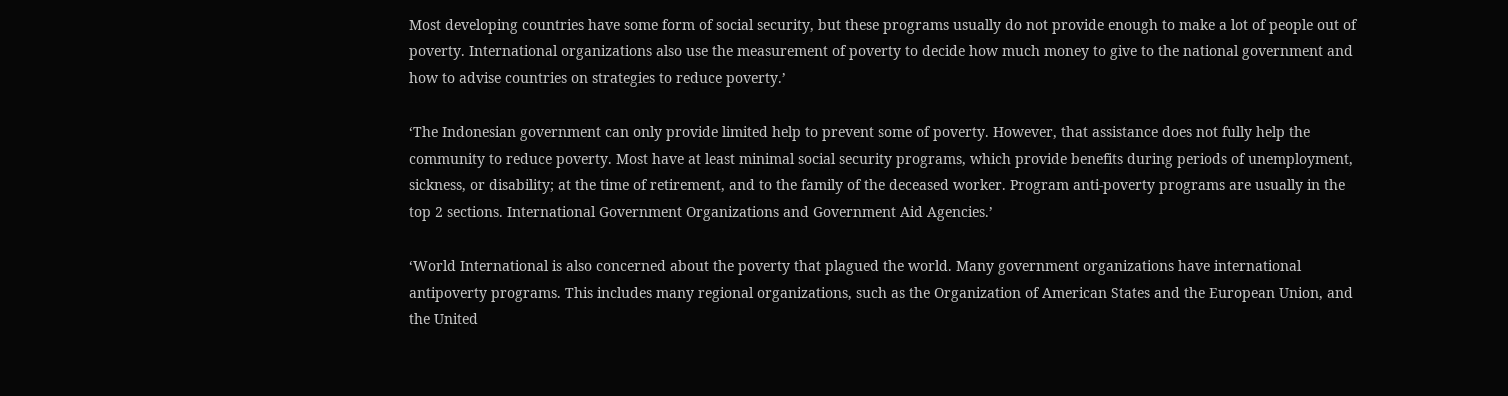Most developing countries have some form of social security, but these programs usually do not provide enough to make a lot of people out of poverty. International organizations also use the measurement of poverty to decide how much money to give to the national government and how to advise countries on strategies to reduce poverty.’

‘The Indonesian government can only provide limited help to prevent some of poverty. However, that assistance does not fully help the community to reduce poverty. Most have at least minimal social security programs, which provide benefits during periods of unemployment, sickness, or disability; at the time of retirement, and to the family of the deceased worker. Program anti-poverty programs are usually in the top 2 sections. International Government Organizations and Government Aid Agencies.’

‘World International is also concerned about the poverty that plagued the world. Many government organizations have international antipoverty programs. This includes many regional organizations, such as the Organization of American States and the European Union, and the United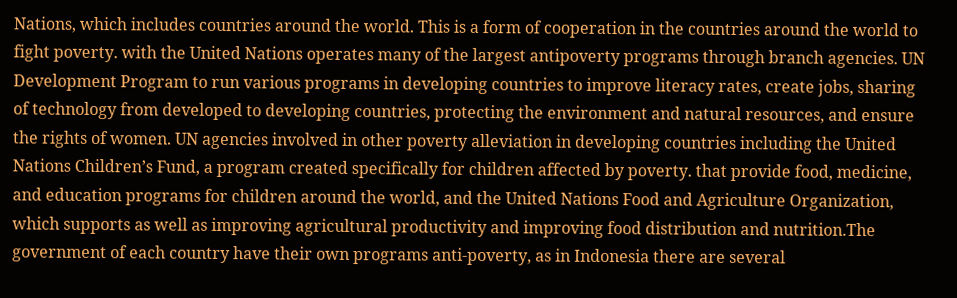Nations, which includes countries around the world. This is a form of cooperation in the countries around the world to fight poverty. with the United Nations operates many of the largest antipoverty programs through branch agencies. UN Development Program to run various programs in developing countries to improve literacy rates, create jobs, sharing of technology from developed to developing countries, protecting the environment and natural resources, and ensure the rights of women. UN agencies involved in other poverty alleviation in developing countries including the United Nations Children’s Fund, a program created specifically for children affected by poverty. that provide food, medicine, and education programs for children around the world, and the United Nations Food and Agriculture Organization, which supports as well as improving agricultural productivity and improving food distribution and nutrition.The government of each country have their own programs anti-poverty, as in Indonesia there are several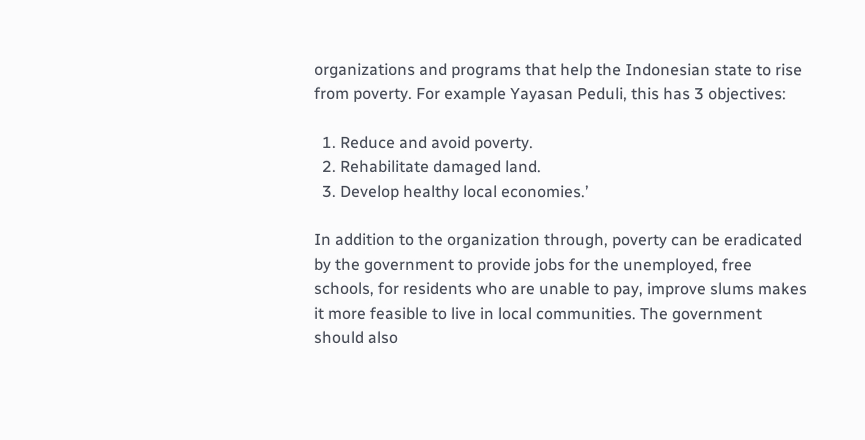organizations and programs that help the Indonesian state to rise from poverty. For example Yayasan Peduli, this has 3 objectives:

  1. Reduce and avoid poverty.
  2. Rehabilitate damaged land.
  3. Develop healthy local economies.’

In addition to the organization through, poverty can be eradicated by the government to provide jobs for the unemployed, free schools, for residents who are unable to pay, improve slums makes it more feasible to live in local communities. The government should also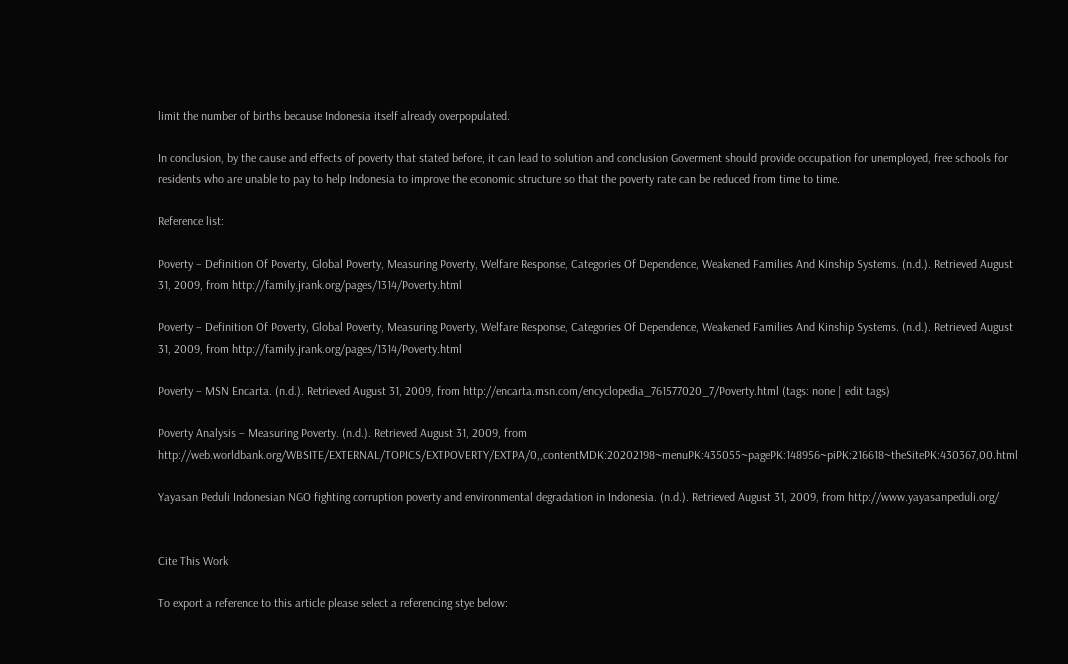limit the number of births because Indonesia itself already overpopulated.

In conclusion, by the cause and effects of poverty that stated before, it can lead to solution and conclusion Goverment should provide occupation for unemployed, free schools for residents who are unable to pay to help Indonesia to improve the economic structure so that the poverty rate can be reduced from time to time.

Reference list:

Poverty – Definition Of Poverty, Global Poverty, Measuring Poverty, Welfare Response, Categories Of Dependence, Weakened Families And Kinship Systems. (n.d.). Retrieved August 31, 2009, from http://family.jrank.org/pages/1314/Poverty.html

Poverty – Definition Of Poverty, Global Poverty, Measuring Poverty, Welfare Response, Categories Of Dependence, Weakened Families And Kinship Systems. (n.d.). Retrieved August 31, 2009, from http://family.jrank.org/pages/1314/Poverty.html

Poverty – MSN Encarta. (n.d.). Retrieved August 31, 2009, from http://encarta.msn.com/encyclopedia_761577020_7/Poverty.html (tags: none | edit tags)

Poverty Analysis – Measuring Poverty. (n.d.). Retrieved August 31, 2009, from http://web.worldbank.org/WBSITE/EXTERNAL/TOPICS/EXTPOVERTY/EXTPA/0,,contentMDK:20202198~menuPK:435055~pagePK:148956~piPK:216618~theSitePK:430367,00.html

Yayasan Peduli Indonesian NGO fighting corruption poverty and environmental degradation in Indonesia. (n.d.). Retrieved August 31, 2009, from http://www.yayasanpeduli.org/


Cite This Work

To export a reference to this article please select a referencing stye below: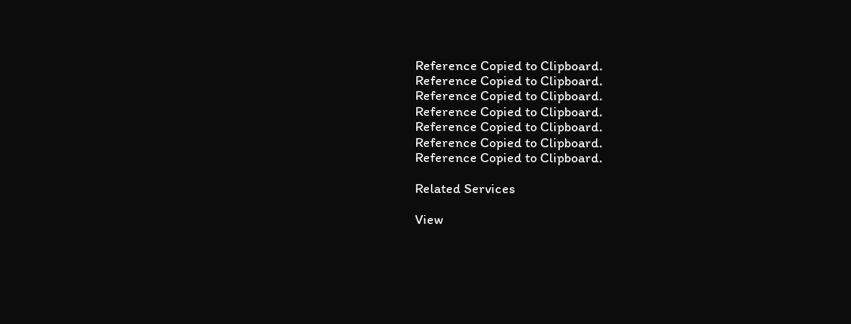Reference Copied to Clipboard.
Reference Copied to Clipboard.
Reference Copied to Clipboard.
Reference Copied to Clipboard.
Reference Copied to Clipboard.
Reference Copied to Clipboard.
Reference Copied to Clipboard.

Related Services

View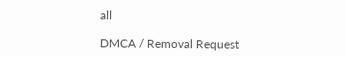all

DMCA / Removal Request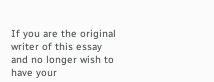If you are the original writer of this essay and no longer wish to have your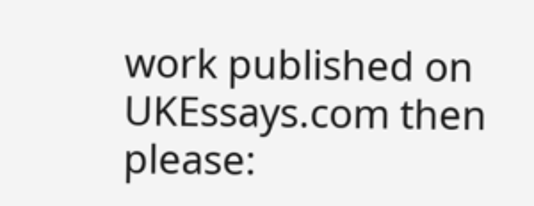work published on UKEssays.com then please: